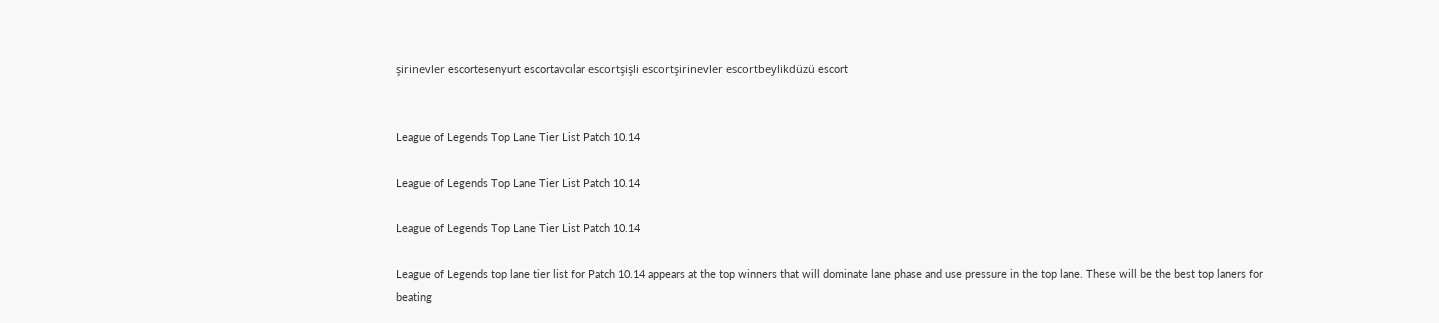şirinevler escortesenyurt escortavcılar escortşişli escortşirinevler escortbeylikdüzü escort


League of Legends Top Lane Tier List Patch 10.14

League of Legends Top Lane Tier List Patch 10.14

League of Legends Top Lane Tier List Patch 10.14

League of Legends top lane tier list for Patch 10.14 appears at the top winners that will dominate lane phase and use pressure in the top lane. These will be the best top laners for beating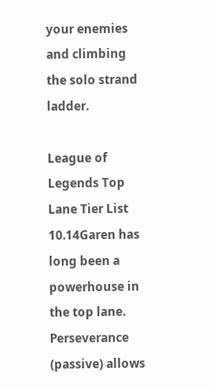your enemies and climbing the solo strand ladder.

League of Legends Top Lane Tier List 10.14Garen has long been a powerhouse in the top lane. Perseverance (passive) allows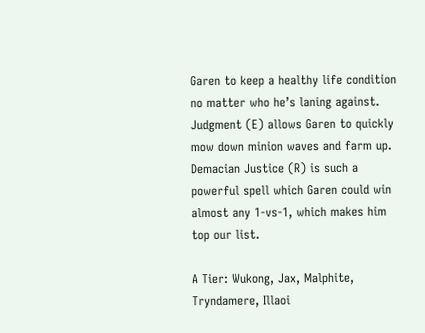Garen to keep a healthy life condition no matter who he’s laning against. Judgment (E) allows Garen to quickly mow down minion waves and farm up. Demacian Justice (R) is such a powerful spell which Garen could win almost any 1-vs-1, which makes him top our list.

A Tier: Wukong, Jax, Malphite, Tryndamere, Illaoi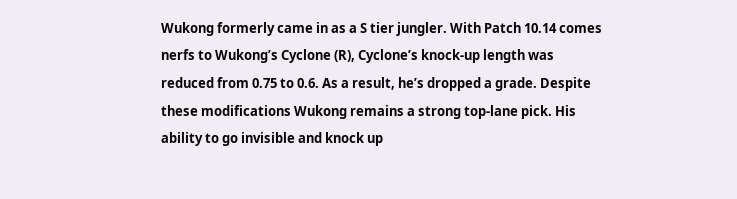Wukong formerly came in as a S tier jungler. With Patch 10.14 comes nerfs to Wukong’s Cyclone (R), Cyclone’s knock-up length was reduced from 0.75 to 0.6. As a result, he’s dropped a grade. Despite these modifications Wukong remains a strong top-lane pick. His ability to go invisible and knock up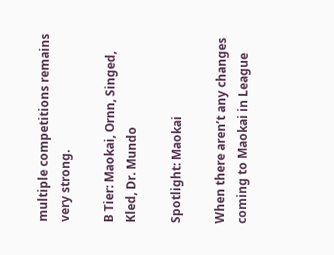multiple competitions remains very strong.

B Tier: Maokai, Ornn, Singed, Kled, Dr. Mundo

Spotlight: Maokai

When there aren’t any changes coming to Maokai in League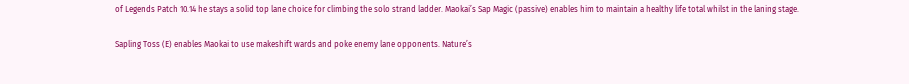of Legends Patch 10.14 he stays a solid top lane choice for climbing the solo strand ladder. Maokai’s Sap Magic (passive) enables him to maintain a healthy life total whilst in the laning stage.

Sapling Toss (E) enables Maokai to use makeshift wards and poke enemy lane opponents. Nature’s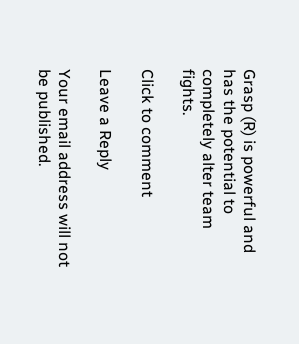Grasp (R) is powerful and has the potential to completely alter team fights.

Click to comment

Leave a Reply

Your email address will not be published.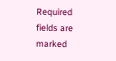Required fields are marked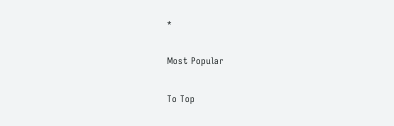*

Most Popular

To Top